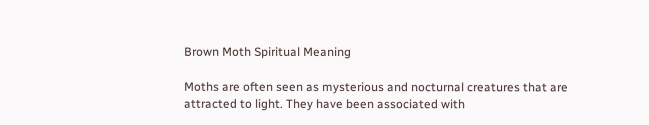Brown Moth Spiritual Meaning

Moths are often seen as mysterious and nocturnal creatures that are attracted to light. They have been associated with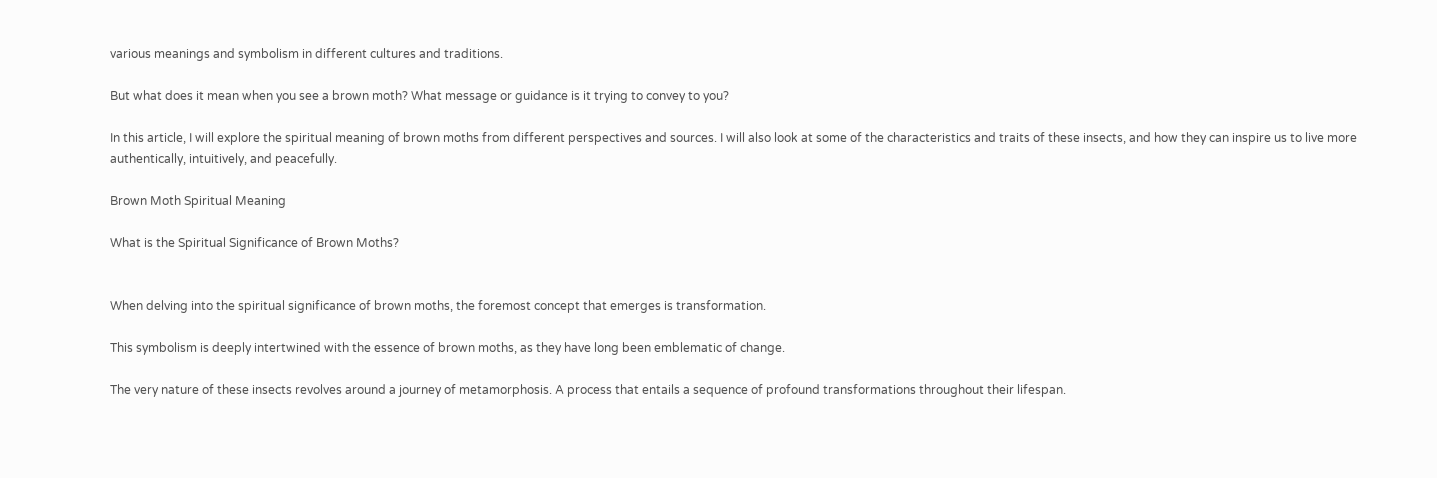various meanings and symbolism in different cultures and traditions.

But what does it mean when you see a brown moth? What message or guidance is it trying to convey to you?

In this article, I will explore the spiritual meaning of brown moths from different perspectives and sources. I will also look at some of the characteristics and traits of these insects, and how they can inspire us to live more authentically, intuitively, and peacefully.

Brown Moth Spiritual Meaning

What is the Spiritual Significance of Brown Moths?


When delving into the spiritual significance of brown moths, the foremost concept that emerges is transformation.

This symbolism is deeply intertwined with the essence of brown moths, as they have long been emblematic of change.

The very nature of these insects revolves around a journey of metamorphosis. A process that entails a sequence of profound transformations throughout their lifespan.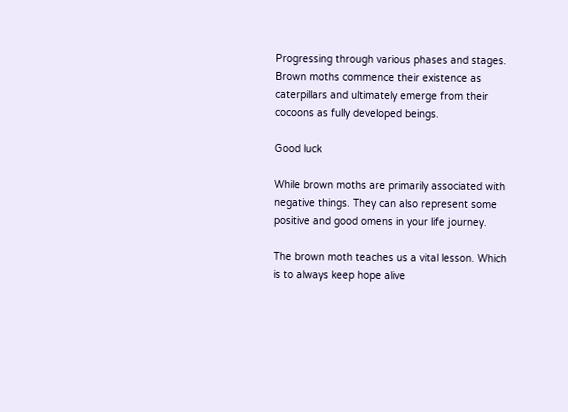Progressing through various phases and stages. Brown moths commence their existence as caterpillars and ultimately emerge from their cocoons as fully developed beings.

Good luck

While brown moths are primarily associated with negative things. They can also represent some positive and good omens in your life journey.

The brown moth teaches us a vital lesson. Which is to always keep hope alive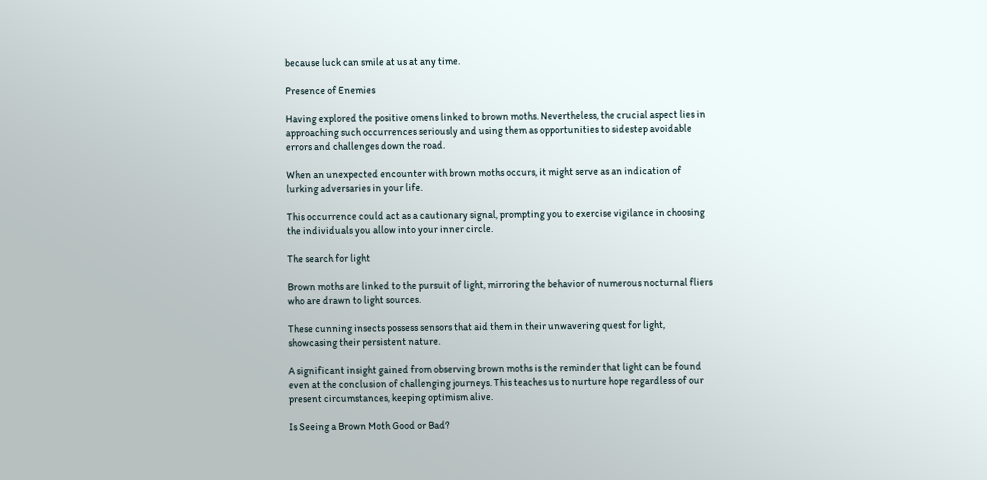because luck can smile at us at any time.

Presence of Enemies

Having explored the positive omens linked to brown moths. Nevertheless, the crucial aspect lies in approaching such occurrences seriously and using them as opportunities to sidestep avoidable errors and challenges down the road.

When an unexpected encounter with brown moths occurs, it might serve as an indication of lurking adversaries in your life.

This occurrence could act as a cautionary signal, prompting you to exercise vigilance in choosing the individuals you allow into your inner circle.

The search for light

Brown moths are linked to the pursuit of light, mirroring the behavior of numerous nocturnal fliers who are drawn to light sources.

These cunning insects possess sensors that aid them in their unwavering quest for light, showcasing their persistent nature.

A significant insight gained from observing brown moths is the reminder that light can be found even at the conclusion of challenging journeys. This teaches us to nurture hope regardless of our present circumstances, keeping optimism alive.

Is Seeing a Brown Moth Good or Bad?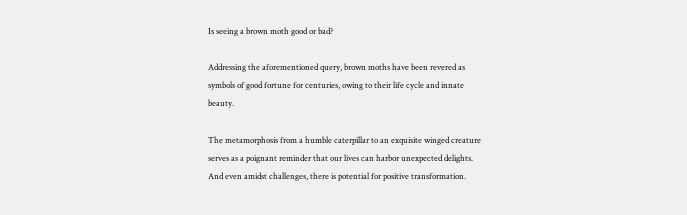Is seeing a brown moth good or bad?

Addressing the aforementioned query, brown moths have been revered as symbols of good fortune for centuries, owing to their life cycle and innate beauty.

The metamorphosis from a humble caterpillar to an exquisite winged creature serves as a poignant reminder that our lives can harbor unexpected delights. And even amidst challenges, there is potential for positive transformation.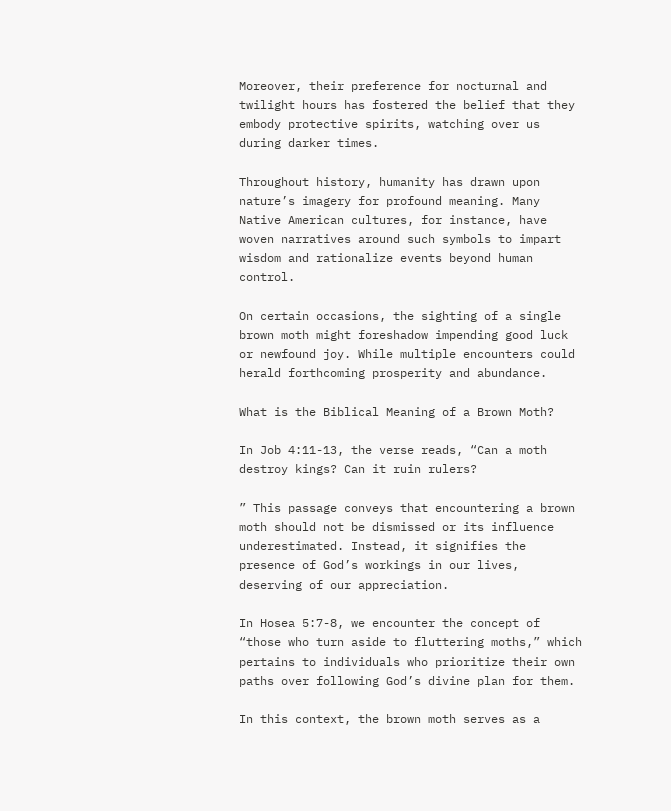Moreover, their preference for nocturnal and twilight hours has fostered the belief that they embody protective spirits, watching over us during darker times.

Throughout history, humanity has drawn upon nature’s imagery for profound meaning. Many Native American cultures, for instance, have woven narratives around such symbols to impart wisdom and rationalize events beyond human control.

On certain occasions, the sighting of a single brown moth might foreshadow impending good luck or newfound joy. While multiple encounters could herald forthcoming prosperity and abundance.

What is the Biblical Meaning of a Brown Moth?

In Job 4:11-13, the verse reads, “Can a moth destroy kings? Can it ruin rulers?

” This passage conveys that encountering a brown moth should not be dismissed or its influence underestimated. Instead, it signifies the presence of God’s workings in our lives, deserving of our appreciation.

In Hosea 5:7-8, we encounter the concept of “those who turn aside to fluttering moths,” which pertains to individuals who prioritize their own paths over following God’s divine plan for them.

In this context, the brown moth serves as a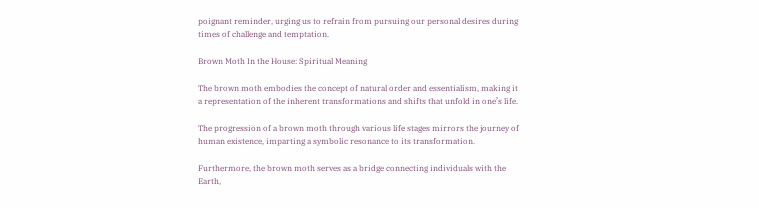poignant reminder, urging us to refrain from pursuing our personal desires during times of challenge and temptation.

Brown Moth In the House: Spiritual Meaning

The brown moth embodies the concept of natural order and essentialism, making it a representation of the inherent transformations and shifts that unfold in one’s life.

The progression of a brown moth through various life stages mirrors the journey of human existence, imparting a symbolic resonance to its transformation.

Furthermore, the brown moth serves as a bridge connecting individuals with the Earth,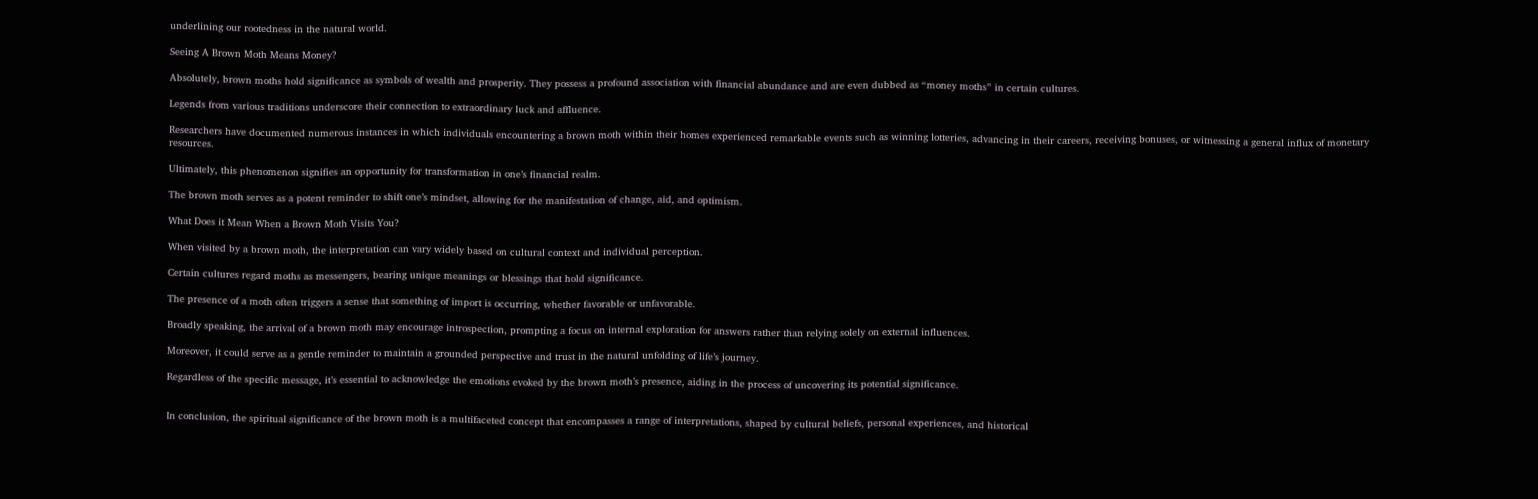underlining our rootedness in the natural world.

Seeing A Brown Moth Means Money?

Absolutely, brown moths hold significance as symbols of wealth and prosperity. They possess a profound association with financial abundance and are even dubbed as “money moths” in certain cultures.

Legends from various traditions underscore their connection to extraordinary luck and affluence.

Researchers have documented numerous instances in which individuals encountering a brown moth within their homes experienced remarkable events such as winning lotteries, advancing in their careers, receiving bonuses, or witnessing a general influx of monetary resources.

Ultimately, this phenomenon signifies an opportunity for transformation in one’s financial realm.

The brown moth serves as a potent reminder to shift one’s mindset, allowing for the manifestation of change, aid, and optimism.

What Does it Mean When a Brown Moth Visits You?

When visited by a brown moth, the interpretation can vary widely based on cultural context and individual perception.

Certain cultures regard moths as messengers, bearing unique meanings or blessings that hold significance.

The presence of a moth often triggers a sense that something of import is occurring, whether favorable or unfavorable.

Broadly speaking, the arrival of a brown moth may encourage introspection, prompting a focus on internal exploration for answers rather than relying solely on external influences.

Moreover, it could serve as a gentle reminder to maintain a grounded perspective and trust in the natural unfolding of life’s journey.

Regardless of the specific message, it’s essential to acknowledge the emotions evoked by the brown moth’s presence, aiding in the process of uncovering its potential significance.


In conclusion, the spiritual significance of the brown moth is a multifaceted concept that encompasses a range of interpretations, shaped by cultural beliefs, personal experiences, and historical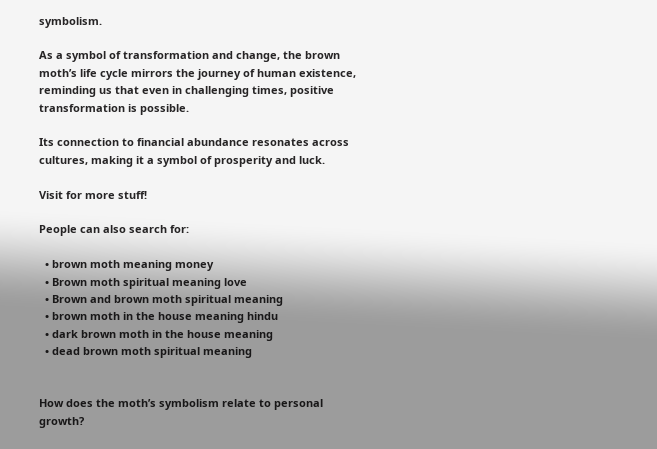symbolism.

As a symbol of transformation and change, the brown moth’s life cycle mirrors the journey of human existence, reminding us that even in challenging times, positive transformation is possible.

Its connection to financial abundance resonates across cultures, making it a symbol of prosperity and luck.

Visit for more stuff!

People can also search for:

  • brown moth meaning money
  • Brown moth spiritual meaning love
  • Brown and brown moth spiritual meaning
  • brown moth in the house meaning hindu
  • dark brown moth in the house meaning
  • dead brown moth spiritual meaning


How does the moth’s symbolism relate to personal growth?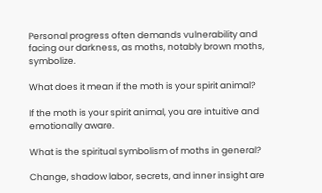Personal progress often demands vulnerability and facing our darkness, as moths, notably brown moths, symbolize.

What does it mean if the moth is your spirit animal?

If the moth is your spirit animal, you are intuitive and emotionally aware.

What is the spiritual symbolism of moths in general?

Change, shadow labor, secrets, and inner insight are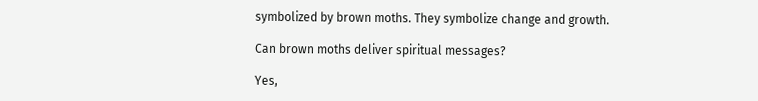symbolized by brown moths. They symbolize change and growth.

Can brown moths deliver spiritual messages?

Yes,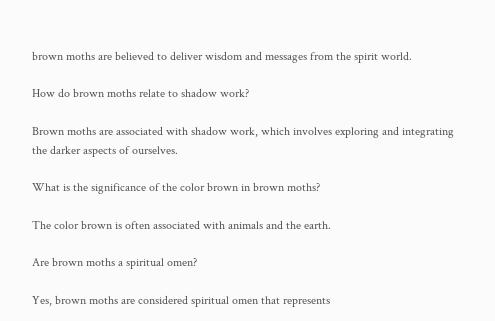brown moths are believed to deliver wisdom and messages from the spirit world.

How do brown moths relate to shadow work?

Brown moths are associated with shadow work, which involves exploring and integrating the darker aspects of ourselves.

What is the significance of the color brown in brown moths?

The color brown is often associated with animals and the earth.

Are brown moths a spiritual omen?

Yes, brown moths are considered spiritual omen that represents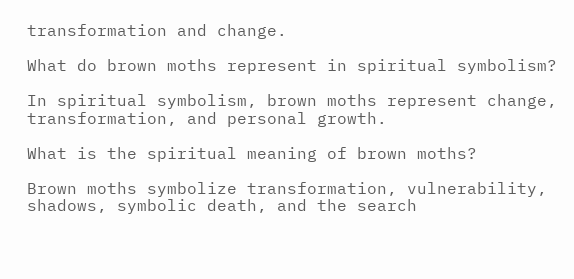transformation and change.

What do brown moths represent in spiritual symbolism?

In spiritual symbolism, brown moths represent change, transformation, and personal growth.

What is the spiritual meaning of brown moths?

Brown moths symbolize transformation, vulnerability, shadows, symbolic death, and the search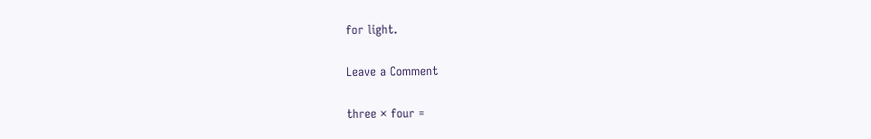for light.

Leave a Comment

three × four =